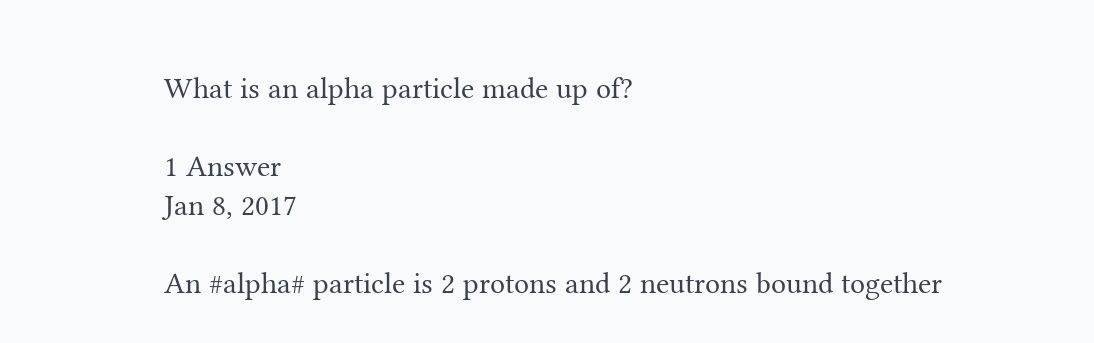What is an alpha particle made up of?

1 Answer
Jan 8, 2017

An #alpha# particle is 2 protons and 2 neutrons bound together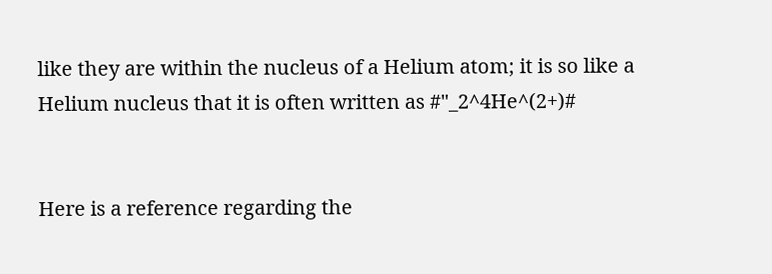like they are within the nucleus of a Helium atom; it is so like a Helium nucleus that it is often written as #"_2^4He^(2+)#


Here is a reference regarding the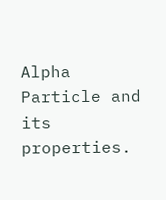Alpha Particle and its properties.